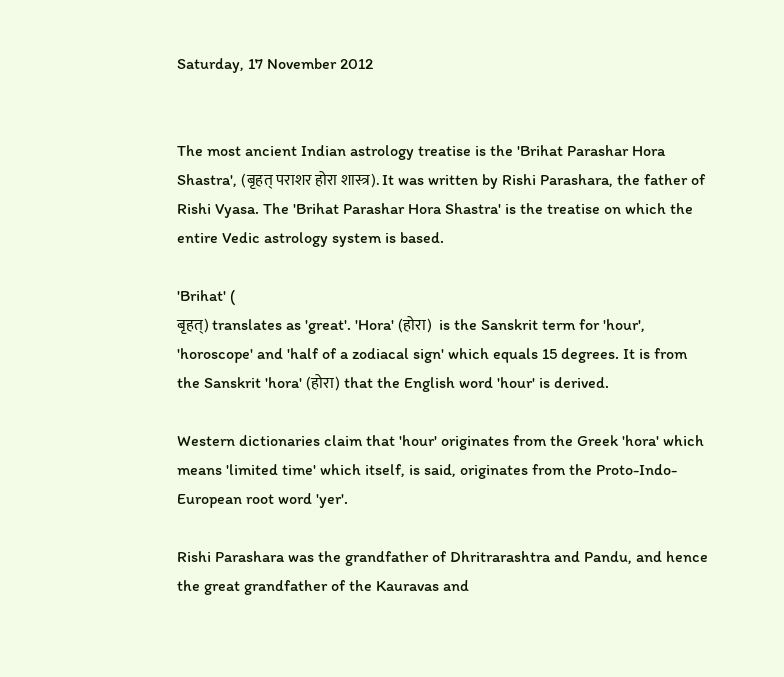Saturday, 17 November 2012


The most ancient Indian astrology treatise is the 'Brihat Parashar Hora Shastra', (बृहत् पराशर होरा शास्त्र). It was written by Rishi Parashara, the father of Rishi Vyasa. The 'Brihat Parashar Hora Shastra' is the treatise on which the entire Vedic astrology system is based.

'Brihat' (
बृहत्) translates as 'great'. 'Hora' (होरा)  is the Sanskrit term for 'hour', 'horoscope' and 'half of a zodiacal sign' which equals 15 degrees. It is from the Sanskrit 'hora' (होरा) that the English word 'hour' is derived.

Western dictionaries claim that 'hour' originates from the Greek 'hora' which means 'limited time' which itself, is said, originates from the Proto-Indo-European root word 'yer'.

Rishi Parashara was the grandfather of Dhritrarashtra and Pandu, and hence the great grandfather of the Kauravas and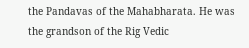the Pandavas of the Mahabharata. He was the grandson of the Rig Vedic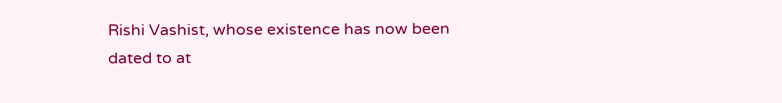Rishi Vashist, whose existence has now been dated to at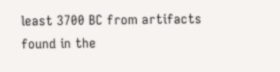least 3700 BC from artifacts found in the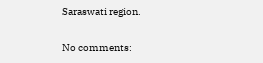Saraswati region.

No comments: